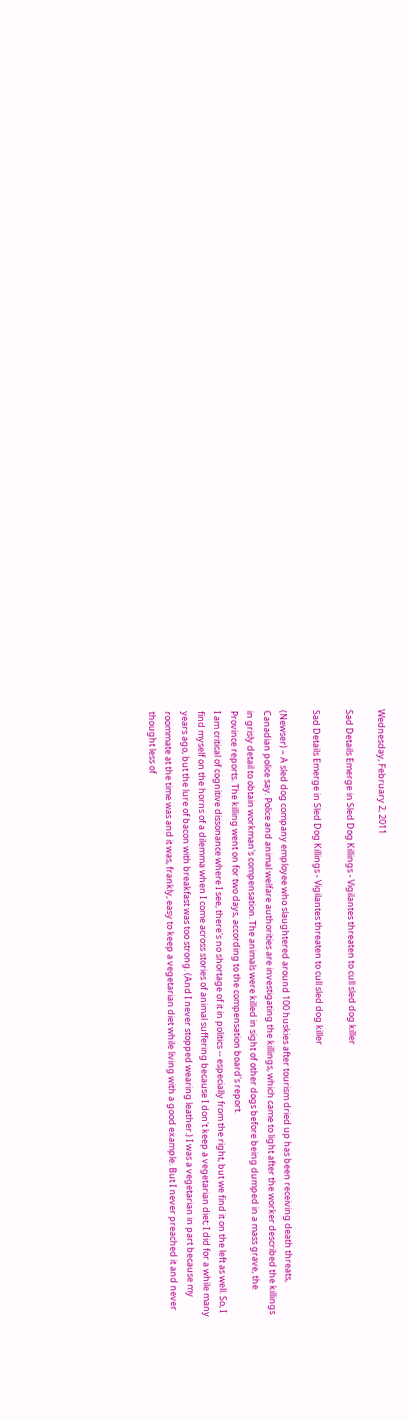Wednesday, February 2, 2011

Sad Details Emerge in Sled Dog Killings - Vigilantes threaten to cull sled dog killer

Sad Details Emerge in Sled Dog Killings - Vigilantes threaten to cull sled dog killer

(Newser) – A sled dog company employee who slaughtered around 100 huskies after tourism dried up has been receiving death threats, Canadian police say. Police and animal welfare authorities are investigating the killings, which came to light after the worker described the killings in grisly detail to obtain workman's compensation. The animals were killed in sight of other dogs before being dumped in a mass grave, the Province reports. The killing went on for two days, according to the compensation board's report.
I am critical of cognitive dissonance where I see, there's no shortage of it in politics -- especially from the right, but we find it on the left as well. So, I find myself on the horns of a dilemma when I come across stories of animal suffering because I don't keep a vegetarian diet; I did for a while many years ago, but the lure of bacon with breakfast was too strong. (And I never stopped wearing leather.) I was a vegetarian in part because my roommate at the time was and it was, frankly, easy to keep a vegetarian diet while living with a good example. But I never preached it and never thought less of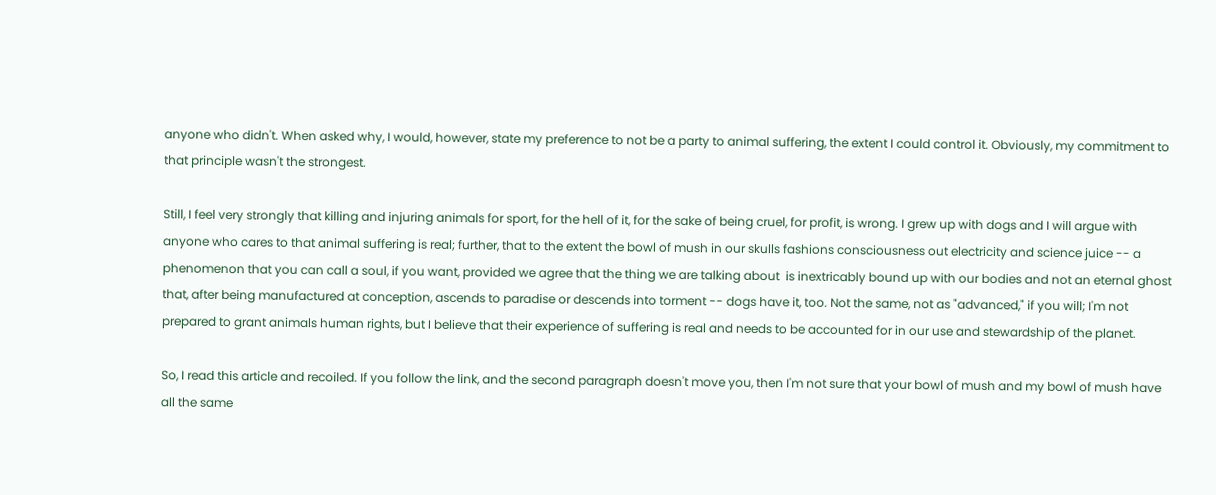anyone who didn't. When asked why, I would, however, state my preference to not be a party to animal suffering, the extent I could control it. Obviously, my commitment to that principle wasn't the strongest.

Still, I feel very strongly that killing and injuring animals for sport, for the hell of it, for the sake of being cruel, for profit, is wrong. I grew up with dogs and I will argue with anyone who cares to that animal suffering is real; further, that to the extent the bowl of mush in our skulls fashions consciousness out electricity and science juice -- a phenomenon that you can call a soul, if you want, provided we agree that the thing we are talking about  is inextricably bound up with our bodies and not an eternal ghost that, after being manufactured at conception, ascends to paradise or descends into torment -- dogs have it, too. Not the same, not as "advanced," if you will; I'm not prepared to grant animals human rights, but I believe that their experience of suffering is real and needs to be accounted for in our use and stewardship of the planet.

So, I read this article and recoiled. If you follow the link, and the second paragraph doesn't move you, then I'm not sure that your bowl of mush and my bowl of mush have all the same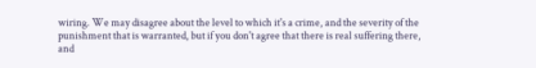wiring. We may disagree about the level to which it's a crime, and the severity of the punishment that is warranted, but if you don't agree that there is real suffering there, and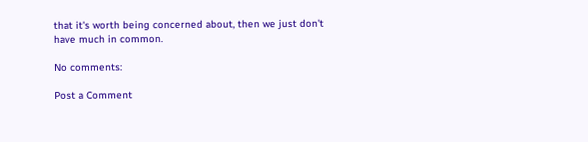that it's worth being concerned about, then we just don't have much in common.

No comments:

Post a Comment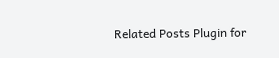Related Posts Plugin for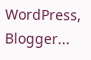WordPress, Blogger...